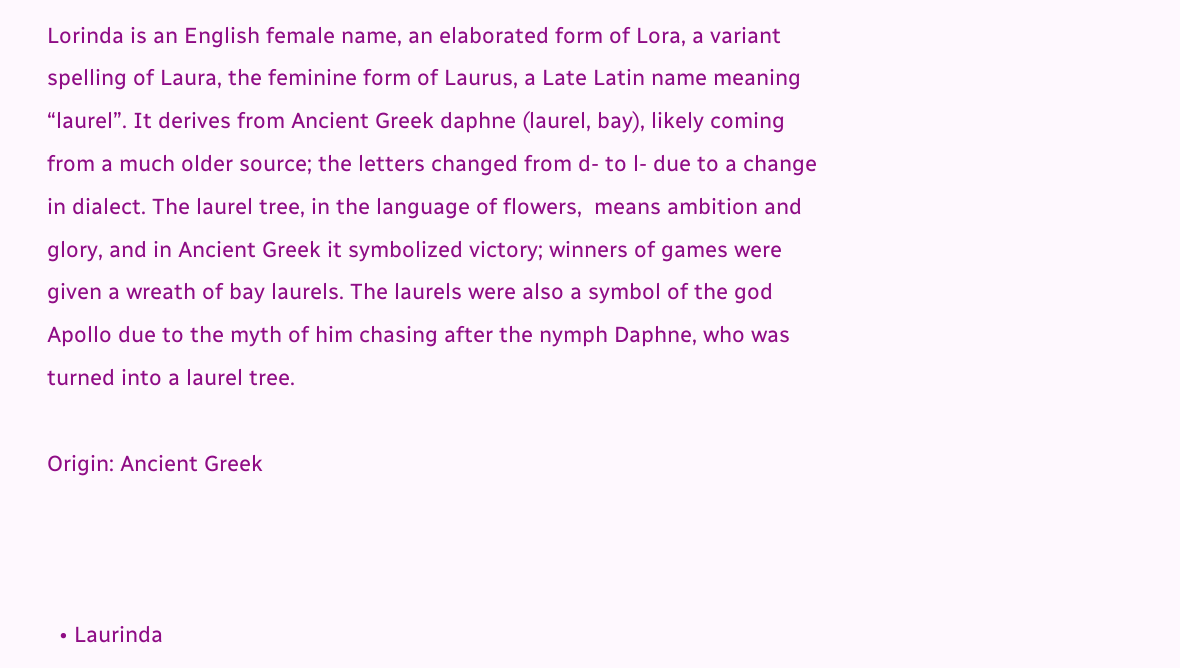Lorinda is an English female name, an elaborated form of Lora, a variant spelling of Laura, the feminine form of Laurus, a Late Latin name meaning “laurel”. It derives from Ancient Greek daphne (laurel, bay), likely coming from a much older source; the letters changed from d- to l- due to a change in dialect. The laurel tree, in the language of flowers,  means ambition and glory, and in Ancient Greek it symbolized victory; winners of games were given a wreath of bay laurels. The laurels were also a symbol of the god Apollo due to the myth of him chasing after the nymph Daphne, who was turned into a laurel tree.

Origin: Ancient Greek



  • Laurinda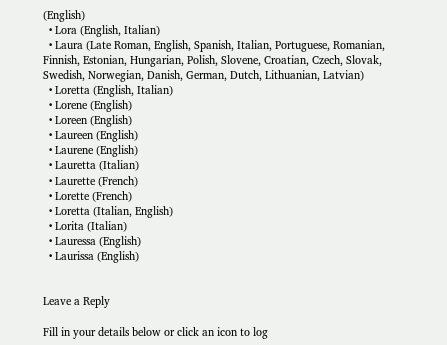(English)
  • Lora (English, Italian)
  • Laura (Late Roman, English, Spanish, Italian, Portuguese, Romanian, Finnish, Estonian, Hungarian, Polish, Slovene, Croatian, Czech, Slovak, Swedish, Norwegian, Danish, German, Dutch, Lithuanian, Latvian)
  • Loretta (English, Italian)
  • Lorene (English)
  • Loreen (English)
  • Laureen (English)
  • Laurene (English)
  • Lauretta (Italian)
  • Laurette (French)
  • Lorette (French)
  • Loretta (Italian, English)
  • Lorita (Italian)
  • Lauressa (English)
  • Laurissa (English)


Leave a Reply

Fill in your details below or click an icon to log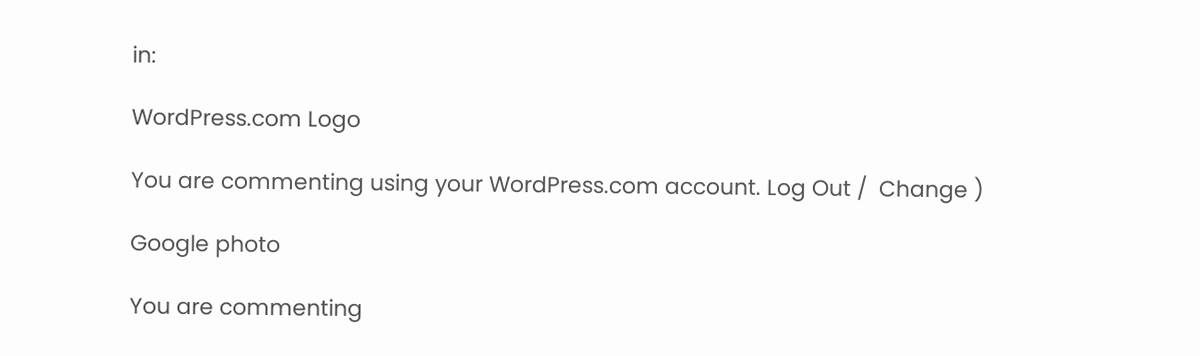in:

WordPress.com Logo

You are commenting using your WordPress.com account. Log Out /  Change )

Google photo

You are commenting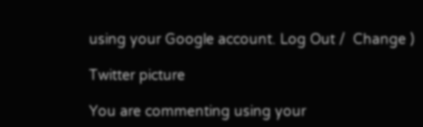using your Google account. Log Out /  Change )

Twitter picture

You are commenting using your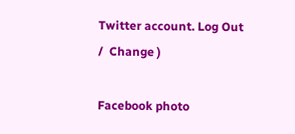Twitter account. Log Out /  Change )

Facebook photo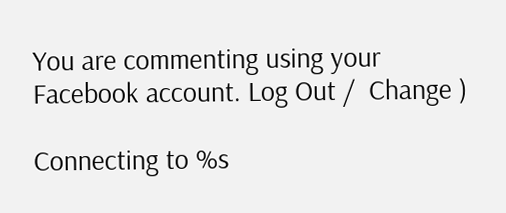You are commenting using your Facebook account. Log Out /  Change )

Connecting to %s